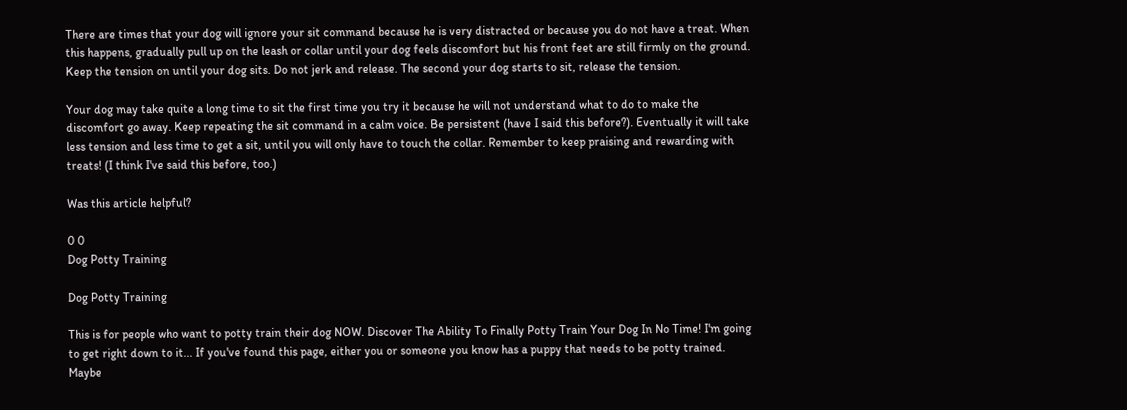There are times that your dog will ignore your sit command because he is very distracted or because you do not have a treat. When this happens, gradually pull up on the leash or collar until your dog feels discomfort but his front feet are still firmly on the ground. Keep the tension on until your dog sits. Do not jerk and release. The second your dog starts to sit, release the tension.

Your dog may take quite a long time to sit the first time you try it because he will not understand what to do to make the discomfort go away. Keep repeating the sit command in a calm voice. Be persistent (have I said this before?). Eventually it will take less tension and less time to get a sit, until you will only have to touch the collar. Remember to keep praising and rewarding with treats! (I think I've said this before, too.)

Was this article helpful?

0 0
Dog Potty Training

Dog Potty Training

This is for people who want to potty train their dog NOW. Discover The Ability To Finally Potty Train Your Dog In No Time! I'm going to get right down to it... If you've found this page, either you or someone you know has a puppy that needs to be potty trained. Maybe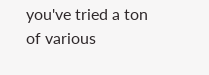you've tried a ton of various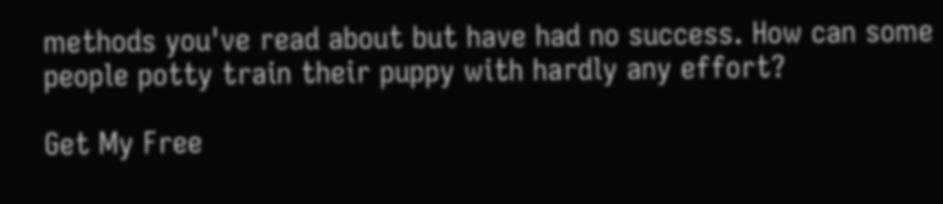methods you've read about but have had no success. How can some people potty train their puppy with hardly any effort?

Get My Free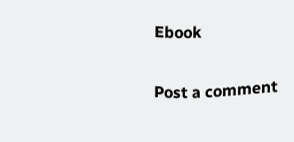Ebook

Post a comment